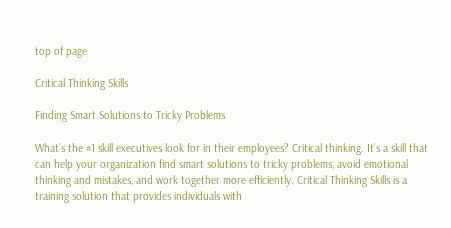top of page

Critical Thinking Skills

Finding Smart Solutions to Tricky Problems

What’s the #1 skill executives look for in their employees? Critical thinking. It’s a skill that can help your organization find smart solutions to tricky problems, avoid emotional thinking and mistakes, and work together more efficiently. Critical Thinking Skills is a training solution that provides individuals with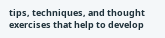tips, techniques, and thought exercises that help to develop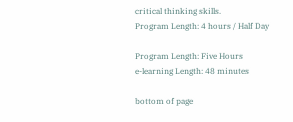critical thinking skills.
Program Length: 4 hours / Half Day

Program Length: Five Hours
e-learning Length: 48 minutes

bottom of page